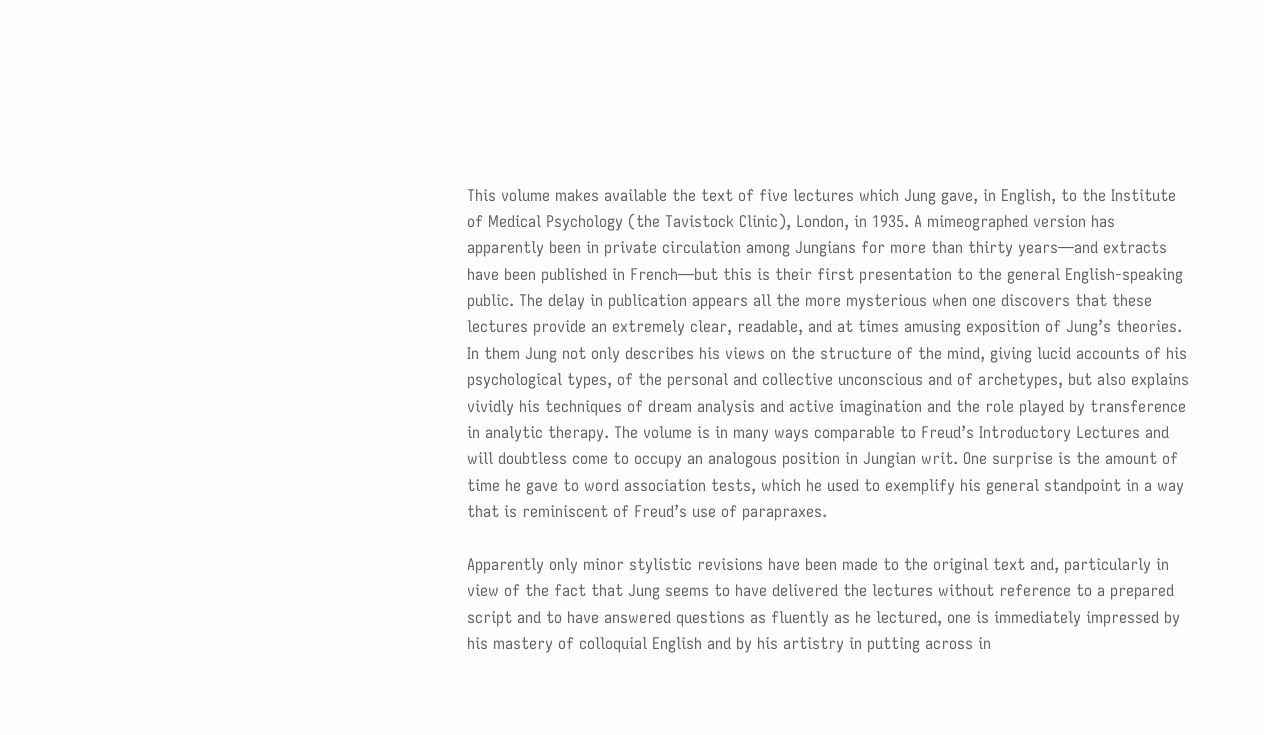This volume makes available the text of five lectures which Jung gave, in English, to the Institute of Medical Psychology (the Tavistock Clinic), London, in 1935. A mimeographed version has apparently been in private circulation among Jungians for more than thirty years—and extracts have been published in French—but this is their first presentation to the general English-speaking public. The delay in publication appears all the more mysterious when one discovers that these lectures provide an extremely clear, readable, and at times amusing exposition of Jung’s theories. In them Jung not only describes his views on the structure of the mind, giving lucid accounts of his psychological types, of the personal and collective unconscious and of archetypes, but also explains vividly his techniques of dream analysis and active imagination and the role played by transference in analytic therapy. The volume is in many ways comparable to Freud’s Introductory Lectures and will doubtless come to occupy an analogous position in Jungian writ. One surprise is the amount of time he gave to word association tests, which he used to exemplify his general standpoint in a way that is reminiscent of Freud’s use of parapraxes.

Apparently only minor stylistic revisions have been made to the original text and, particularly in view of the fact that Jung seems to have delivered the lectures without reference to a prepared script and to have answered questions as fluently as he lectured, one is immediately impressed by his mastery of colloquial English and by his artistry in putting across in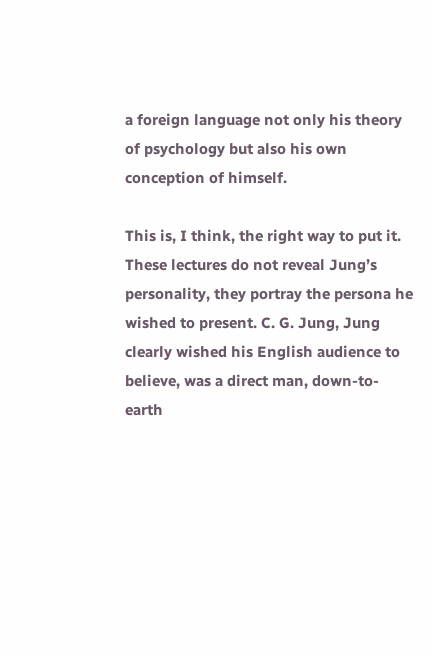a foreign language not only his theory of psychology but also his own conception of himself.

This is, I think, the right way to put it. These lectures do not reveal Jung’s personality, they portray the persona he wished to present. C. G. Jung, Jung clearly wished his English audience to believe, was a direct man, down-to-earth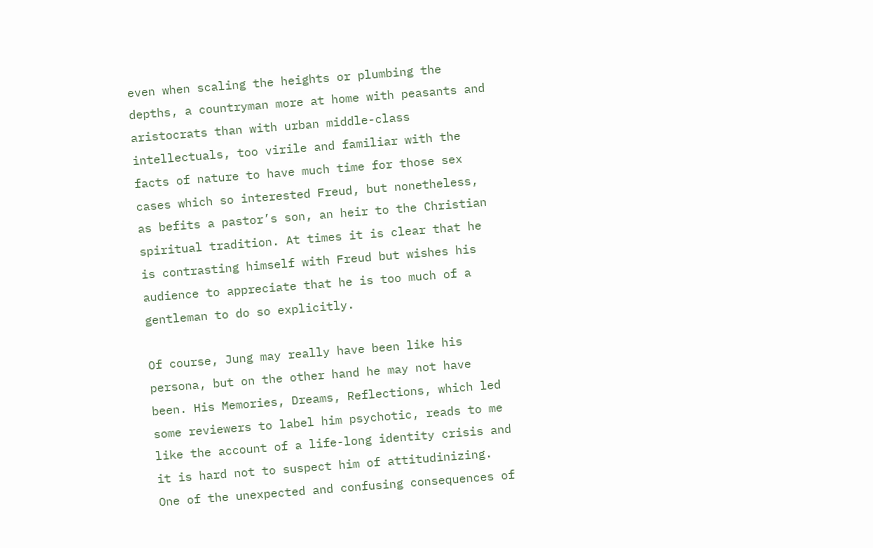even when scaling the heights or plumbing the depths, a countryman more at home with peasants and aristocrats than with urban middle-class intellectuals, too virile and familiar with the facts of nature to have much time for those sex cases which so interested Freud, but nonetheless, as befits a pastor’s son, an heir to the Christian spiritual tradition. At times it is clear that he is contrasting himself with Freud but wishes his audience to appreciate that he is too much of a gentleman to do so explicitly.

Of course, Jung may really have been like his persona, but on the other hand he may not have been. His Memories, Dreams, Reflections, which led some reviewers to label him psychotic, reads to me like the account of a life-long identity crisis and it is hard not to suspect him of attitudinizing. One of the unexpected and confusing consequences of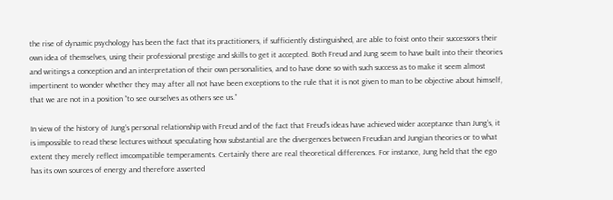the rise of dynamic psychology has been the fact that its practitioners, if sufficiently distinguished, are able to foist onto their successors their own idea of themselves, using their professional prestige and skills to get it accepted. Both Freud and Jung seem to have built into their theories and writings a conception and an interpretation of their own personalities, and to have done so with such success as to make it seem almost impertinent to wonder whether they may after all not have been exceptions to the rule that it is not given to man to be objective about himself, that we are not in a position “to see ourselves as others see us.”

In view of the history of Jung’s personal relationship with Freud and of the fact that Freud’s ideas have achieved wider acceptance than Jung’s, it is impossible to read these lectures without speculating how substantial are the divergences between Freudian and Jungian theories or to what extent they merely reflect imcompatible temperaments. Certainly there are real theoretical differences. For instance, Jung held that the ego has its own sources of energy and therefore asserted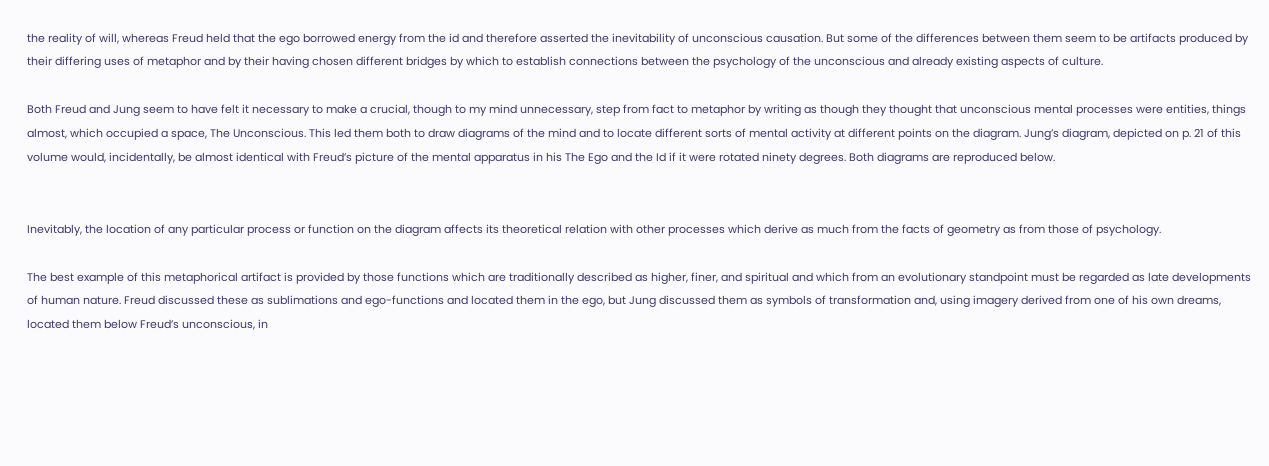the reality of will, whereas Freud held that the ego borrowed energy from the id and therefore asserted the inevitability of unconscious causation. But some of the differences between them seem to be artifacts produced by their differing uses of metaphor and by their having chosen different bridges by which to establish connections between the psychology of the unconscious and already existing aspects of culture.

Both Freud and Jung seem to have felt it necessary to make a crucial, though to my mind unnecessary, step from fact to metaphor by writing as though they thought that unconscious mental processes were entities, things almost, which occupied a space, The Unconscious. This led them both to draw diagrams of the mind and to locate different sorts of mental activity at different points on the diagram. Jung’s diagram, depicted on p. 21 of this volume would, incidentally, be almost identical with Freud’s picture of the mental apparatus in his The Ego and the Id if it were rotated ninety degrees. Both diagrams are reproduced below.


Inevitably, the location of any particular process or function on the diagram affects its theoretical relation with other processes which derive as much from the facts of geometry as from those of psychology.

The best example of this metaphorical artifact is provided by those functions which are traditionally described as higher, finer, and spiritual and which from an evolutionary standpoint must be regarded as late developments of human nature. Freud discussed these as sublimations and ego-functions and located them in the ego, but Jung discussed them as symbols of transformation and, using imagery derived from one of his own dreams, located them below Freud’s unconscious, in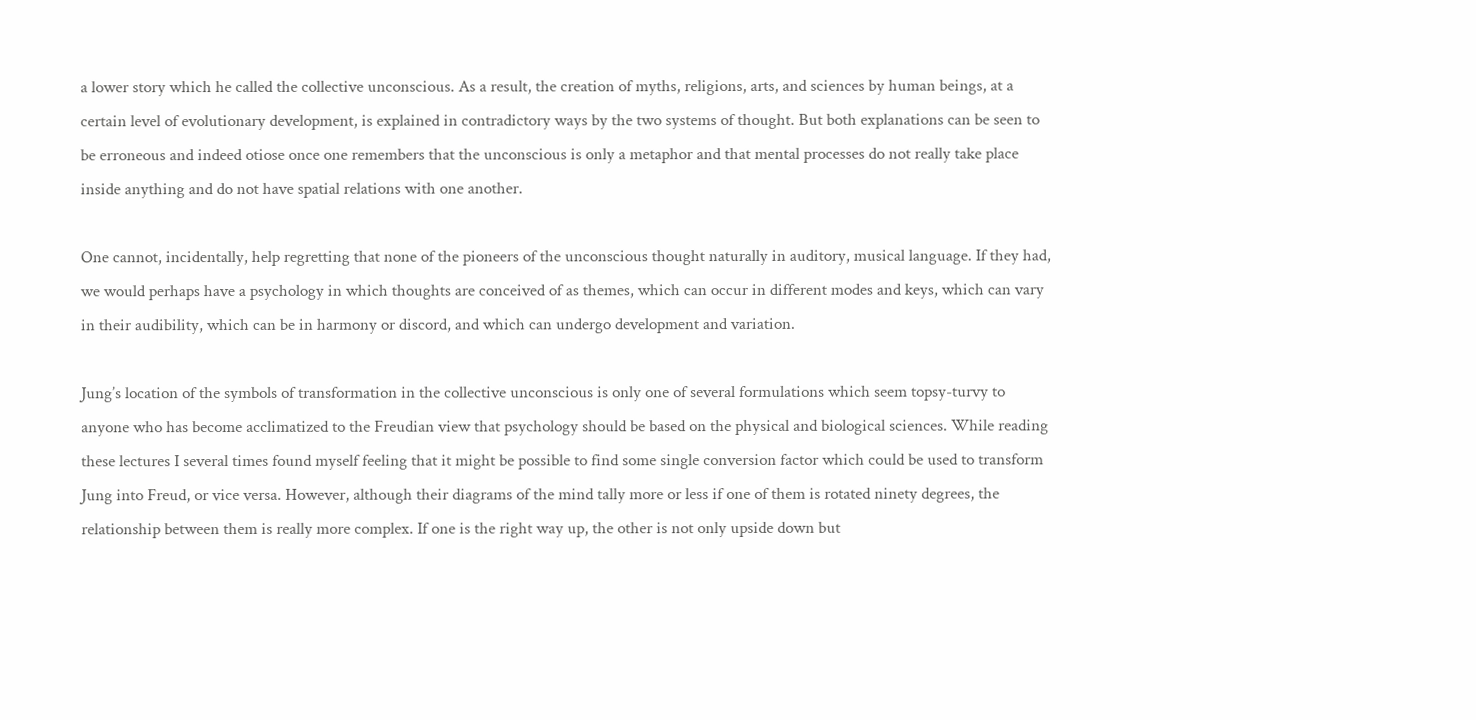a lower story which he called the collective unconscious. As a result, the creation of myths, religions, arts, and sciences by human beings, at a certain level of evolutionary development, is explained in contradictory ways by the two systems of thought. But both explanations can be seen to be erroneous and indeed otiose once one remembers that the unconscious is only a metaphor and that mental processes do not really take place inside anything and do not have spatial relations with one another.

One cannot, incidentally, help regretting that none of the pioneers of the unconscious thought naturally in auditory, musical language. If they had, we would perhaps have a psychology in which thoughts are conceived of as themes, which can occur in different modes and keys, which can vary in their audibility, which can be in harmony or discord, and which can undergo development and variation.

Jung’s location of the symbols of transformation in the collective unconscious is only one of several formulations which seem topsy-turvy to anyone who has become acclimatized to the Freudian view that psychology should be based on the physical and biological sciences. While reading these lectures I several times found myself feeling that it might be possible to find some single conversion factor which could be used to transform Jung into Freud, or vice versa. However, although their diagrams of the mind tally more or less if one of them is rotated ninety degrees, the relationship between them is really more complex. If one is the right way up, the other is not only upside down but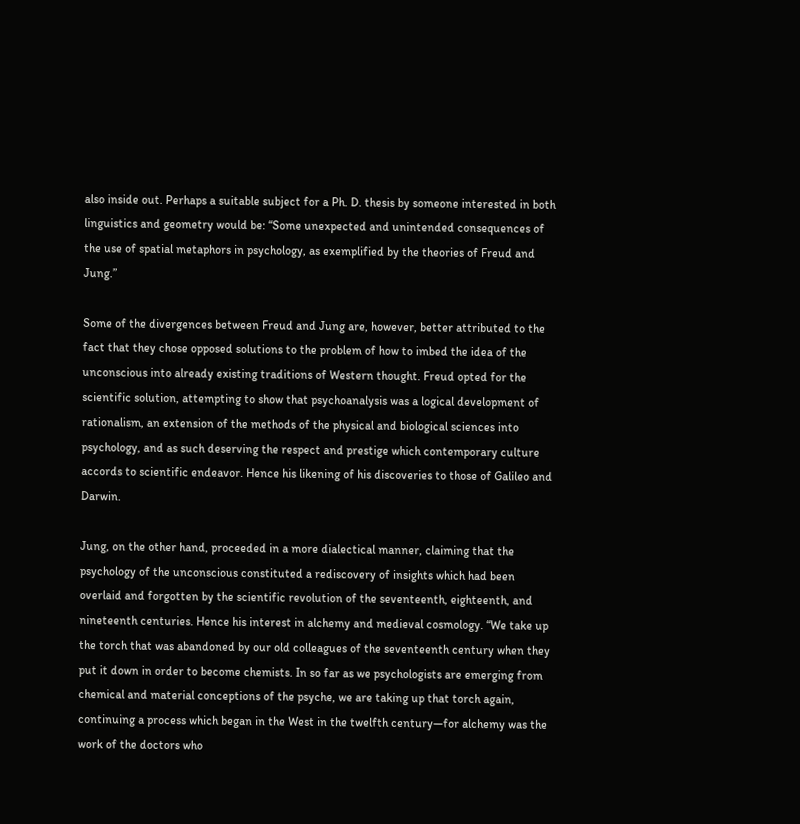also inside out. Perhaps a suitable subject for a Ph. D. thesis by someone interested in both linguistics and geometry would be: “Some unexpected and unintended consequences of the use of spatial metaphors in psychology, as exemplified by the theories of Freud and Jung.”

Some of the divergences between Freud and Jung are, however, better attributed to the fact that they chose opposed solutions to the problem of how to imbed the idea of the unconscious into already existing traditions of Western thought. Freud opted for the scientific solution, attempting to show that psychoanalysis was a logical development of rationalism, an extension of the methods of the physical and biological sciences into psychology, and as such deserving the respect and prestige which contemporary culture accords to scientific endeavor. Hence his likening of his discoveries to those of Galileo and Darwin.

Jung, on the other hand, proceeded in a more dialectical manner, claiming that the psychology of the unconscious constituted a rediscovery of insights which had been overlaid and forgotten by the scientific revolution of the seventeenth, eighteenth, and nineteenth centuries. Hence his interest in alchemy and medieval cosmology. “We take up the torch that was abandoned by our old colleagues of the seventeenth century when they put it down in order to become chemists. In so far as we psychologists are emerging from chemical and material conceptions of the psyche, we are taking up that torch again, continuing a process which began in the West in the twelfth century—for alchemy was the work of the doctors who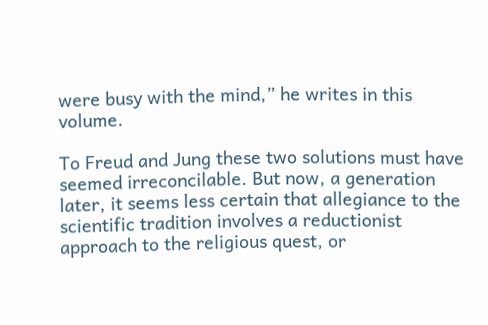were busy with the mind,” he writes in this volume.

To Freud and Jung these two solutions must have seemed irreconcilable. But now, a generation later, it seems less certain that allegiance to the scientific tradition involves a reductionist approach to the religious quest, or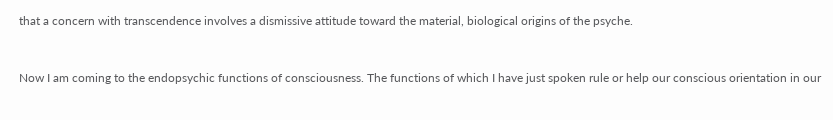that a concern with transcendence involves a dismissive attitude toward the material, biological origins of the psyche.


Now I am coming to the endopsychic functions of consciousness. The functions of which I have just spoken rule or help our conscious orientation in our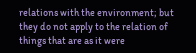relations with the environment; but they do not apply to the relation of things that are as it were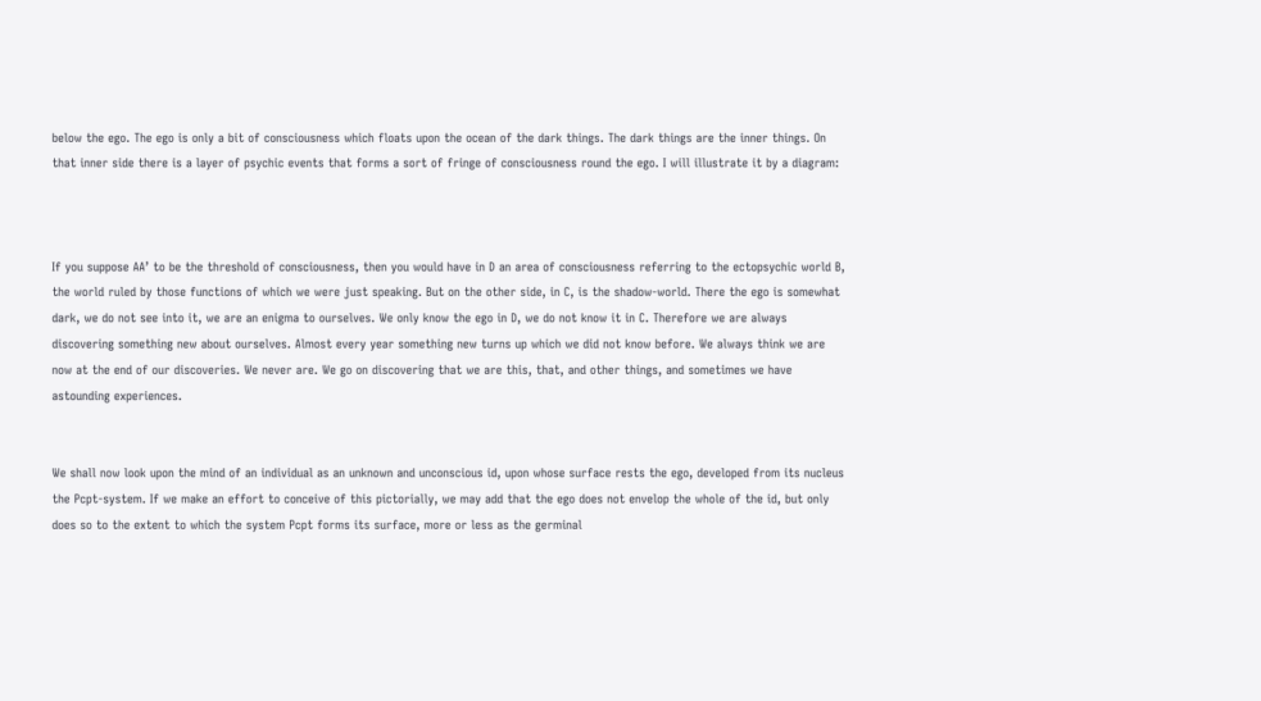below the ego. The ego is only a bit of consciousness which floats upon the ocean of the dark things. The dark things are the inner things. On that inner side there is a layer of psychic events that forms a sort of fringe of consciousness round the ego. I will illustrate it by a diagram:



If you suppose AA’ to be the threshold of consciousness, then you would have in D an area of consciousness referring to the ectopsychic world B, the world ruled by those functions of which we were just speaking. But on the other side, in C, is the shadow-world. There the ego is somewhat dark, we do not see into it, we are an enigma to ourselves. We only know the ego in D, we do not know it in C. Therefore we are always discovering something new about ourselves. Almost every year something new turns up which we did not know before. We always think we are now at the end of our discoveries. We never are. We go on discovering that we are this, that, and other things, and sometimes we have astounding experiences.


We shall now look upon the mind of an individual as an unknown and unconscious id, upon whose surface rests the ego, developed from its nucleus the Pcpt-system. If we make an effort to conceive of this pictorially, we may add that the ego does not envelop the whole of the id, but only does so to the extent to which the system Pcpt forms its surface, more or less as the germinal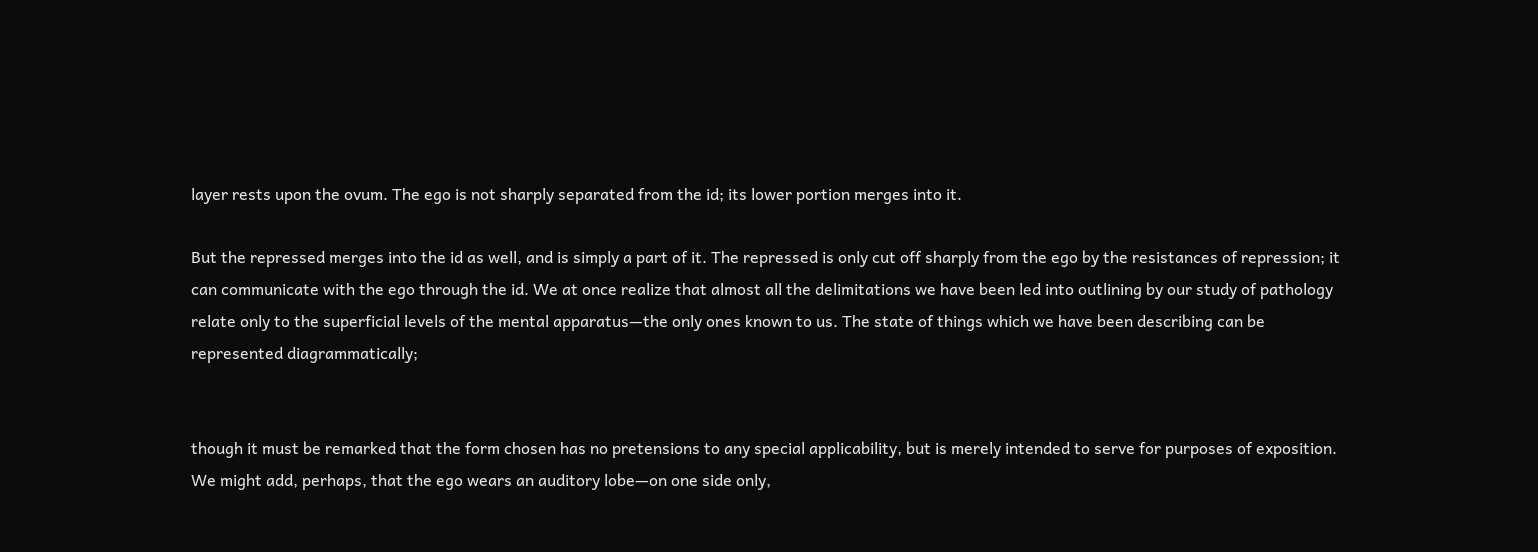layer rests upon the ovum. The ego is not sharply separated from the id; its lower portion merges into it.

But the repressed merges into the id as well, and is simply a part of it. The repressed is only cut off sharply from the ego by the resistances of repression; it can communicate with the ego through the id. We at once realize that almost all the delimitations we have been led into outlining by our study of pathology relate only to the superficial levels of the mental apparatus—the only ones known to us. The state of things which we have been describing can be represented diagrammatically;


though it must be remarked that the form chosen has no pretensions to any special applicability, but is merely intended to serve for purposes of exposition. We might add, perhaps, that the ego wears an auditory lobe—on one side only,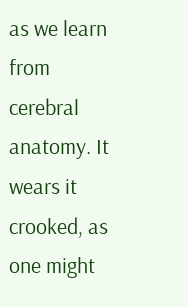as we learn from cerebral anatomy. It wears it crooked, as one might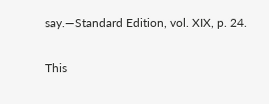say.—Standard Edition, vol. XIX, p. 24.

This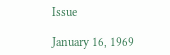Issue

January 16, 1969